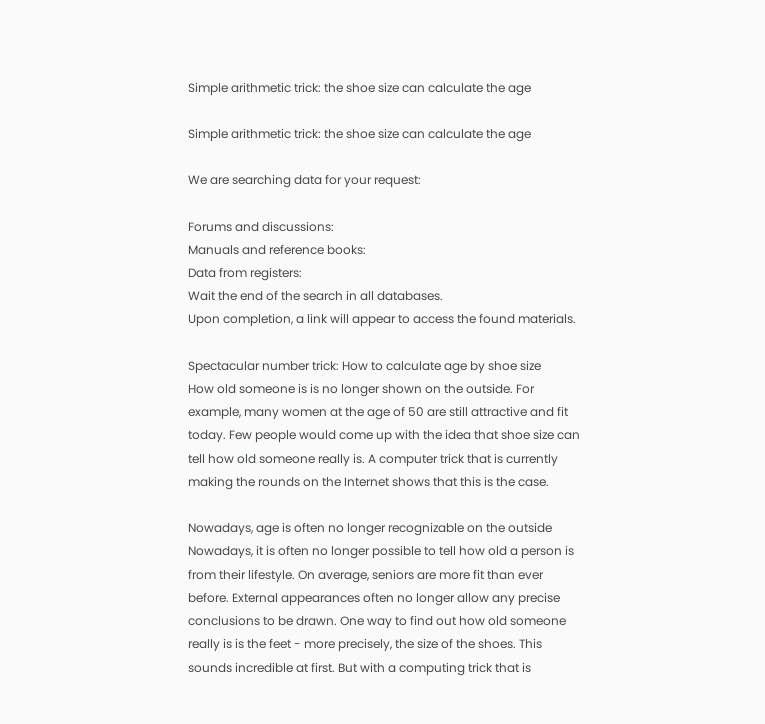Simple arithmetic trick: the shoe size can calculate the age

Simple arithmetic trick: the shoe size can calculate the age

We are searching data for your request:

Forums and discussions:
Manuals and reference books:
Data from registers:
Wait the end of the search in all databases.
Upon completion, a link will appear to access the found materials.

Spectacular number trick: How to calculate age by shoe size
How old someone is is no longer shown on the outside. For example, many women at the age of 50 are still attractive and fit today. Few people would come up with the idea that shoe size can tell how old someone really is. A computer trick that is currently making the rounds on the Internet shows that this is the case.

Nowadays, age is often no longer recognizable on the outside
Nowadays, it is often no longer possible to tell how old a person is from their lifestyle. On average, seniors are more fit than ever before. External appearances often no longer allow any precise conclusions to be drawn. One way to find out how old someone really is is the feet - more precisely, the size of the shoes. This sounds incredible at first. But with a computing trick that is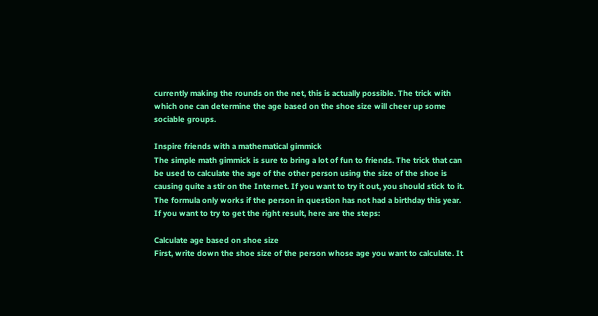currently making the rounds on the net, this is actually possible. The trick with which one can determine the age based on the shoe size will cheer up some sociable groups.

Inspire friends with a mathematical gimmick
The simple math gimmick is sure to bring a lot of fun to friends. The trick that can be used to calculate the age of the other person using the size of the shoe is causing quite a stir on the Internet. If you want to try it out, you should stick to it. The formula only works if the person in question has not had a birthday this year. If you want to try to get the right result, here are the steps:

Calculate age based on shoe size
First, write down the shoe size of the person whose age you want to calculate. It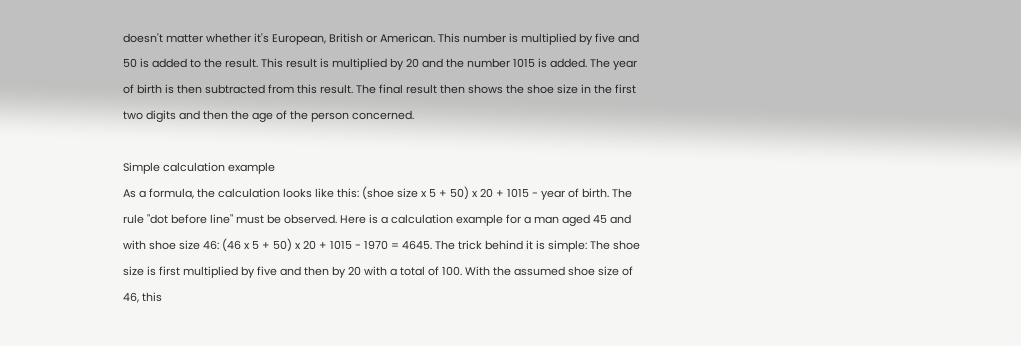doesn't matter whether it's European, British or American. This number is multiplied by five and 50 is added to the result. This result is multiplied by 20 and the number 1015 is added. The year of birth is then subtracted from this result. The final result then shows the shoe size in the first two digits and then the age of the person concerned.

Simple calculation example
As a formula, the calculation looks like this: (shoe size x 5 + 50) x 20 + 1015 - year of birth. The rule "dot before line" must be observed. Here is a calculation example for a man aged 45 and with shoe size 46: (46 x 5 + 50) x 20 + 1015 - 1970 = 4645. The trick behind it is simple: The shoe size is first multiplied by five and then by 20 with a total of 100. With the assumed shoe size of 46, this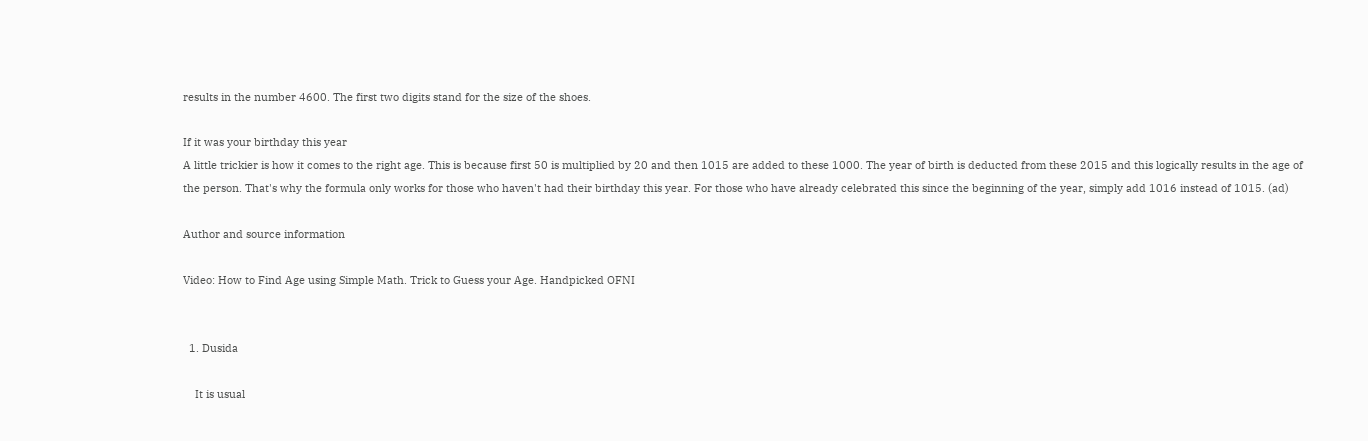results in the number 4600. The first two digits stand for the size of the shoes.

If it was your birthday this year
A little trickier is how it comes to the right age. This is because first 50 is multiplied by 20 and then 1015 are added to these 1000. The year of birth is deducted from these 2015 and this logically results in the age of the person. That's why the formula only works for those who haven't had their birthday this year. For those who have already celebrated this since the beginning of the year, simply add 1016 instead of 1015. (ad)

Author and source information

Video: How to Find Age using Simple Math. Trick to Guess your Age. Handpicked OFNI


  1. Dusida

    It is usual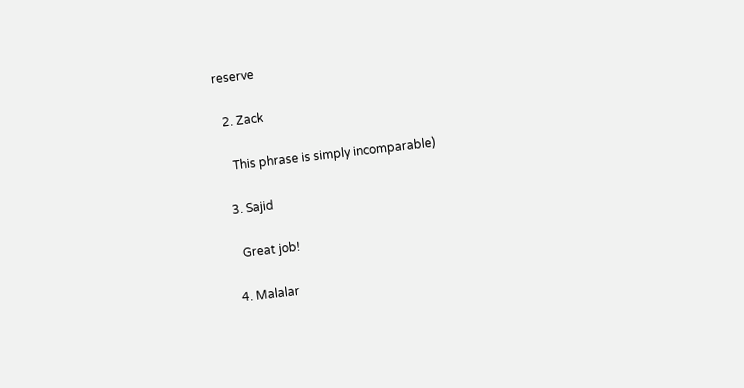reserve

  2. Zack

    This phrase is simply incomparable)

  3. Sajid

    Great job!

  4. Malalar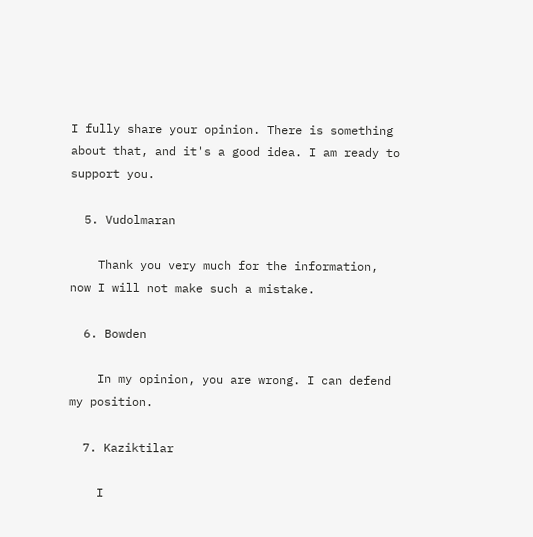I fully share your opinion. There is something about that, and it's a good idea. I am ready to support you.

  5. Vudolmaran

    Thank you very much for the information, now I will not make such a mistake.

  6. Bowden

    In my opinion, you are wrong. I can defend my position.

  7. Kaziktilar

    I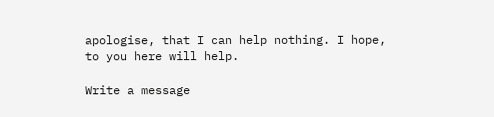apologise, that I can help nothing. I hope, to you here will help.

Write a message